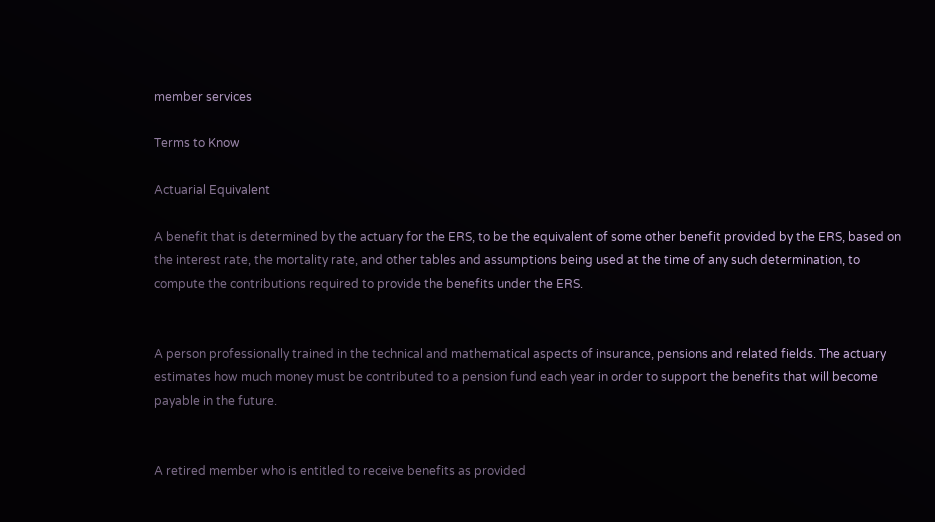member services

Terms to Know

Actuarial Equivalent

A benefit that is determined by the actuary for the ERS, to be the equivalent of some other benefit provided by the ERS, based on the interest rate, the mortality rate, and other tables and assumptions being used at the time of any such determination, to compute the contributions required to provide the benefits under the ERS.


A person professionally trained in the technical and mathematical aspects of insurance, pensions and related fields. The actuary estimates how much money must be contributed to a pension fund each year in order to support the benefits that will become payable in the future.


A retired member who is entitled to receive benefits as provided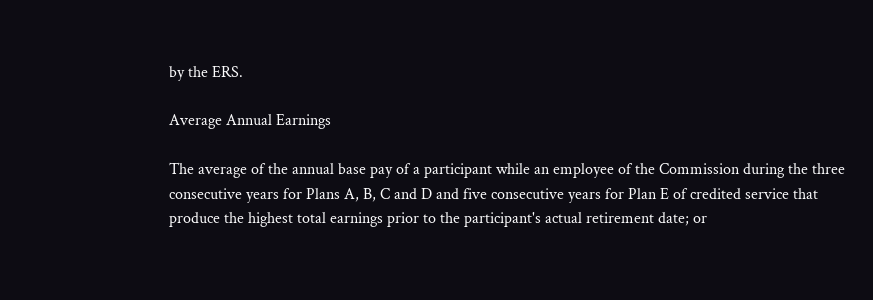by the ERS.

Average Annual Earnings

The average of the annual base pay of a participant while an employee of the Commission during the three consecutive years for Plans A, B, C and D and five consecutive years for Plan E of credited service that produce the highest total earnings prior to the participant's actual retirement date; or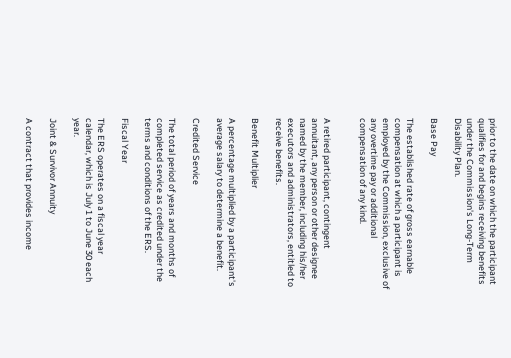prior to the date on which the participant qualifies for and begins receiving benefits under the Commission's Long-Term Disability Plan.

Base Pay

The established rate of gross earnable compensation at which a participant is employed by the Commission, exclusive of any overtime pay or additional compensation of any kind.


A retired participant, contingent annuitant, any person or other designee named by the member, including his/her executors and administrators, entitled to receive benefits.

Benefit Multiplier

A percentage multiplied by a participant's average salary to determine a benefit.

Credited Service

The total period of years and months of completed service as credited under the terms and conditions of the ERS.

Fiscal Year

The ERS operates on a fiscal year calendar, which is July 1 to June 30 each year.

Joint & Survivor Annuity

A contract that provides income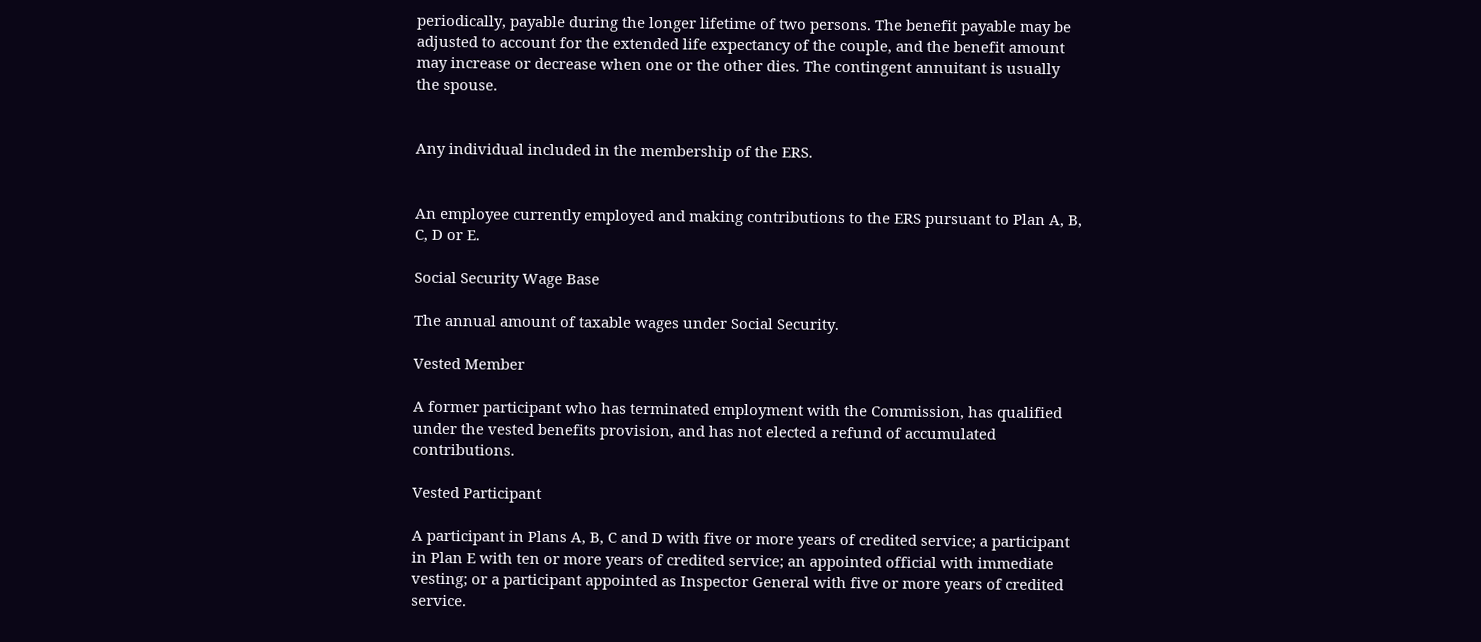periodically, payable during the longer lifetime of two persons. The benefit payable may be adjusted to account for the extended life expectancy of the couple, and the benefit amount may increase or decrease when one or the other dies. The contingent annuitant is usually the spouse.


Any individual included in the membership of the ERS.


An employee currently employed and making contributions to the ERS pursuant to Plan A, B, C, D or E.

Social Security Wage Base

The annual amount of taxable wages under Social Security.

Vested Member

A former participant who has terminated employment with the Commission, has qualified under the vested benefits provision, and has not elected a refund of accumulated contributions.

Vested Participant

A participant in Plans A, B, C and D with five or more years of credited service; a participant in Plan E with ten or more years of credited service; an appointed official with immediate vesting; or a participant appointed as Inspector General with five or more years of credited service.